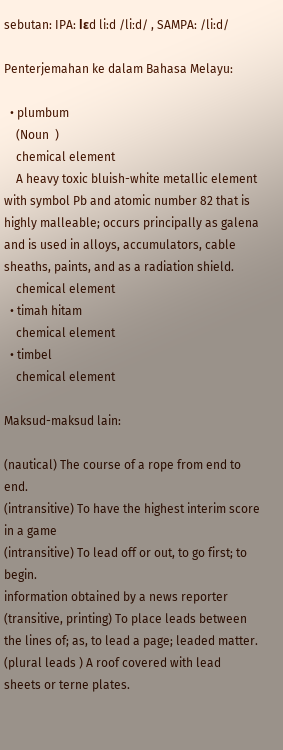sebutan: IPA: lεd li:d /liːd/ , SAMPA: /li:d/

Penterjemahan ke dalam Bahasa Melayu:

  • plumbum
    (Noun  )
    chemical element
    A heavy toxic bluish-white metallic element with symbol Pb and atomic number 82 that is highly malleable; occurs principally as galena and is used in alloys, accumulators, cable sheaths, paints, and as a radiation shield.
    chemical element
  • timah hitam
    chemical element
  • timbel
    chemical element

Maksud-maksud lain:

(nautical) The course of a rope from end to end.
(intransitive) To have the highest interim score in a game
(intransitive) To lead off or out, to go first; to begin.
information obtained by a news reporter
(transitive, printing) To place leads between the lines of; as, to lead a page; leaded matter.
(plural leads ) A roof covered with lead sheets or terne plates.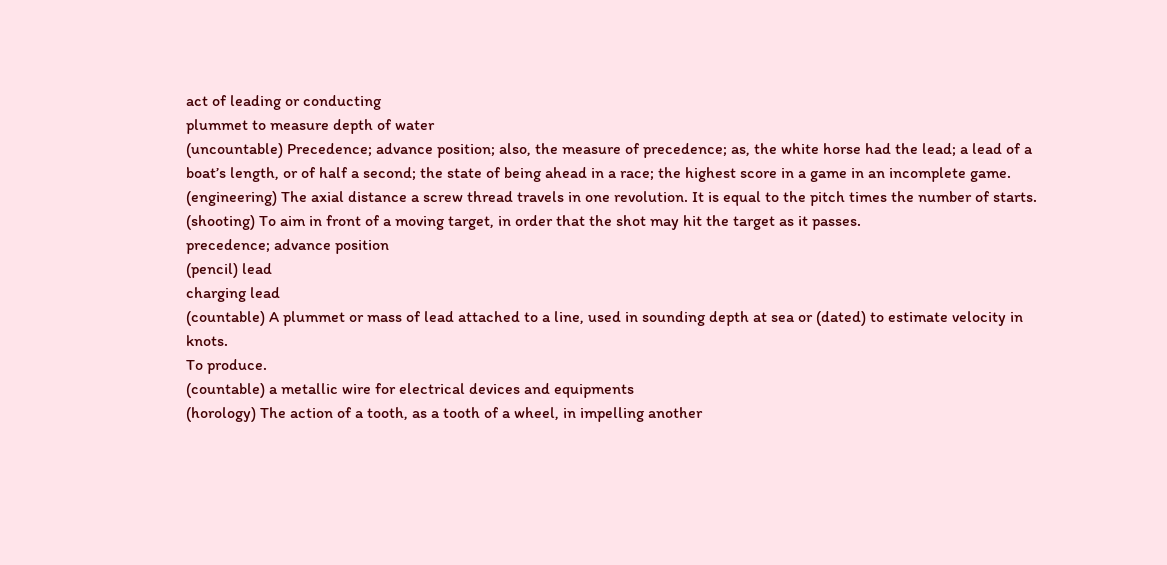act of leading or conducting
plummet to measure depth of water
(uncountable) Precedence; advance position; also, the measure of precedence; as, the white horse had the lead; a lead of a boat’s length, or of half a second; the state of being ahead in a race; the highest score in a game in an incomplete game.
(engineering) The axial distance a screw thread travels in one revolution. It is equal to the pitch times the number of starts.
(shooting) To aim in front of a moving target, in order that the shot may hit the target as it passes.
precedence; advance position
(pencil) lead
charging lead
(countable) A plummet or mass of lead attached to a line, used in sounding depth at sea or (dated) to estimate velocity in knots.
To produce.
(countable) a metallic wire for electrical devices and equipments
(horology) The action of a tooth, as a tooth of a wheel, in impelling another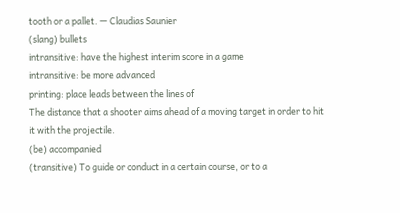tooth or a pallet. — Claudias Saunier
(slang) bullets
intransitive: have the highest interim score in a game
intransitive: be more advanced
printing: place leads between the lines of
The distance that a shooter aims ahead of a moving target in order to hit it with the projectile.
(be) accompanied
(transitive) To guide or conduct in a certain course, or to a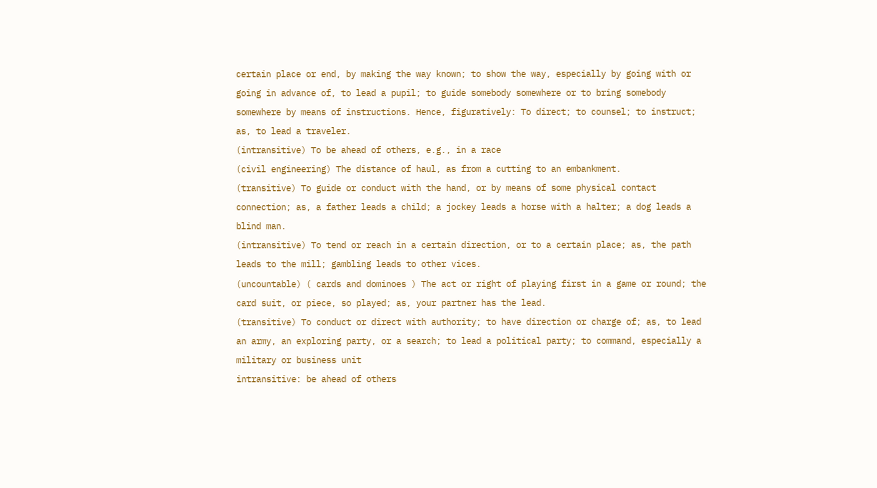certain place or end, by making the way known; to show the way, especially by going with or going in advance of, to lead a pupil; to guide somebody somewhere or to bring somebody somewhere by means of instructions. Hence, figuratively: To direct; to counsel; to instruct; as, to lead a traveler.
(intransitive) To be ahead of others, e.g., in a race
(civil engineering) The distance of haul, as from a cutting to an embankment.
(transitive) To guide or conduct with the hand, or by means of some physical contact connection; as, a father leads a child; a jockey leads a horse with a halter; a dog leads a blind man.
(intransitive) To tend or reach in a certain direction, or to a certain place; as, the path leads to the mill; gambling leads to other vices.
(uncountable) ( cards and dominoes ) The act or right of playing first in a game or round; the card suit, or piece, so played; as, your partner has the lead.
(transitive) To conduct or direct with authority; to have direction or charge of; as, to lead an army, an exploring party, or a search; to lead a political party; to command, especially a military or business unit
intransitive: be ahead of others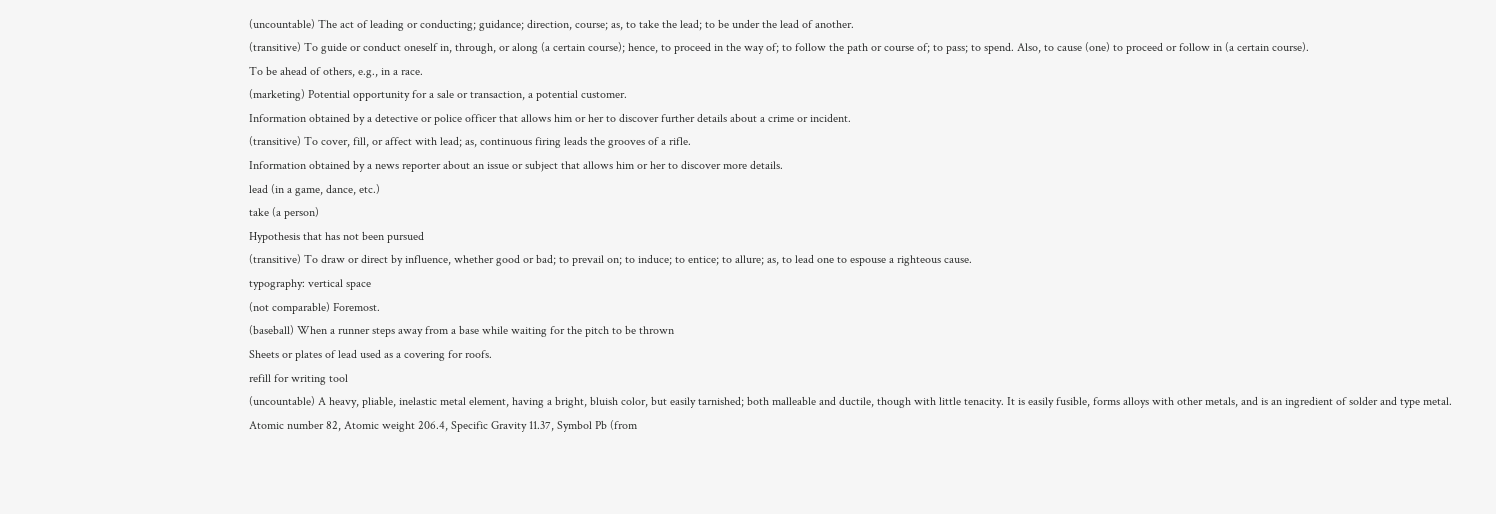(uncountable) The act of leading or conducting; guidance; direction, course; as, to take the lead; to be under the lead of another.
(transitive) To guide or conduct oneself in, through, or along (a certain course); hence, to proceed in the way of; to follow the path or course of; to pass; to spend. Also, to cause (one) to proceed or follow in (a certain course).
To be ahead of others, e.g., in a race.
(marketing) Potential opportunity for a sale or transaction, a potential customer.
Information obtained by a detective or police officer that allows him or her to discover further details about a crime or incident.
(transitive) To cover, fill, or affect with lead; as, continuous firing leads the grooves of a rifle.
Information obtained by a news reporter about an issue or subject that allows him or her to discover more details.
lead (in a game, dance, etc.)
take (a person)
Hypothesis that has not been pursued
(transitive) To draw or direct by influence, whether good or bad; to prevail on; to induce; to entice; to allure; as, to lead one to espouse a righteous cause.
typography: vertical space
(not comparable) Foremost.
(baseball) When a runner steps away from a base while waiting for the pitch to be thrown
Sheets or plates of lead used as a covering for roofs.
refill for writing tool
(uncountable) A heavy, pliable, inelastic metal element, having a bright, bluish color, but easily tarnished; both malleable and ductile, though with little tenacity. It is easily fusible, forms alloys with other metals, and is an ingredient of solder and type metal. Atomic number 82, Atomic weight 206.4, Specific Gravity 11.37, Symbol Pb (from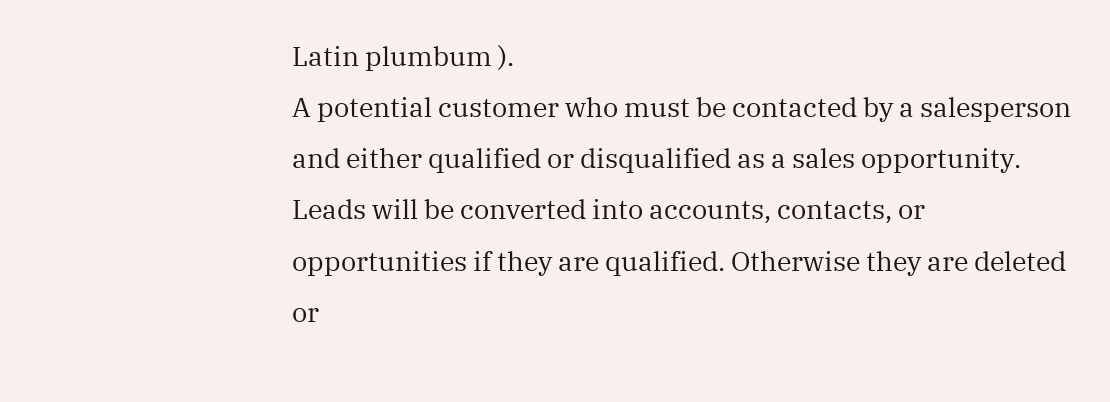Latin plumbum ).
A potential customer who must be contacted by a salesperson and either qualified or disqualified as a sales opportunity. Leads will be converted into accounts, contacts, or opportunities if they are qualified. Otherwise they are deleted or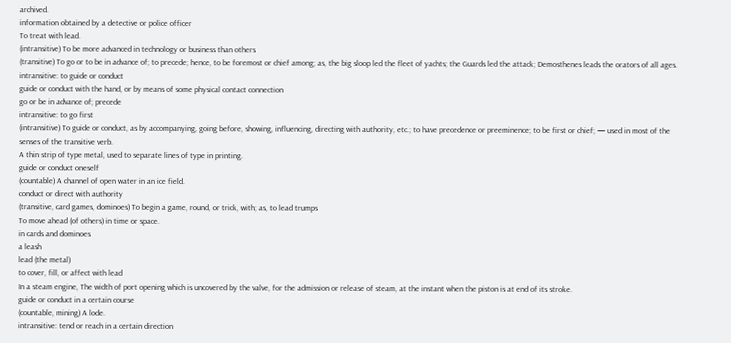archived.
information obtained by a detective or police officer
To treat with lead.
(intransitive) To be more advanced in technology or business than others
(transitive) To go or to be in advance of; to precede; hence, to be foremost or chief among; as, the big sloop led the fleet of yachts; the Guards led the attack; Demosthenes leads the orators of all ages.
intransitive: to guide or conduct
guide or conduct with the hand, or by means of some physical contact connection
go or be in advance of; precede
intransitive: to go first
(intransitive) To guide or conduct, as by accompanying, going before, showing, influencing, directing with authority, etc.; to have precedence or preeminence; to be first or chief; — used in most of the senses of the transitive verb.
A thin strip of type metal, used to separate lines of type in printing.
guide or conduct oneself
(countable) A channel of open water in an ice field.
conduct or direct with authority
(transitive, card games, dominoes) To begin a game, round, or trick, with; as, to lead trumps
To move ahead (of others) in time or space.
in cards and dominoes
a leash
lead (the metal)
to cover, fill, or affect with lead
In a steam engine, The width of port opening which is uncovered by the valve, for the admission or release of steam, at the instant when the piston is at end of its stroke.
guide or conduct in a certain course
(countable, mining) A lode.
intransitive: tend or reach in a certain direction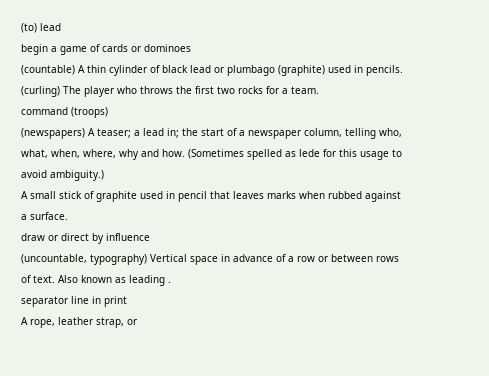(to) lead
begin a game of cards or dominoes
(countable) A thin cylinder of black lead or plumbago (graphite) used in pencils.
(curling) The player who throws the first two rocks for a team.
command (troops)
(newspapers) A teaser; a lead in; the start of a newspaper column, telling who, what, when, where, why and how. (Sometimes spelled as lede for this usage to avoid ambiguity.)
A small stick of graphite used in pencil that leaves marks when rubbed against a surface.
draw or direct by influence
(uncountable, typography) Vertical space in advance of a row or between rows of text. Also known as leading .
separator line in print
A rope, leather strap, or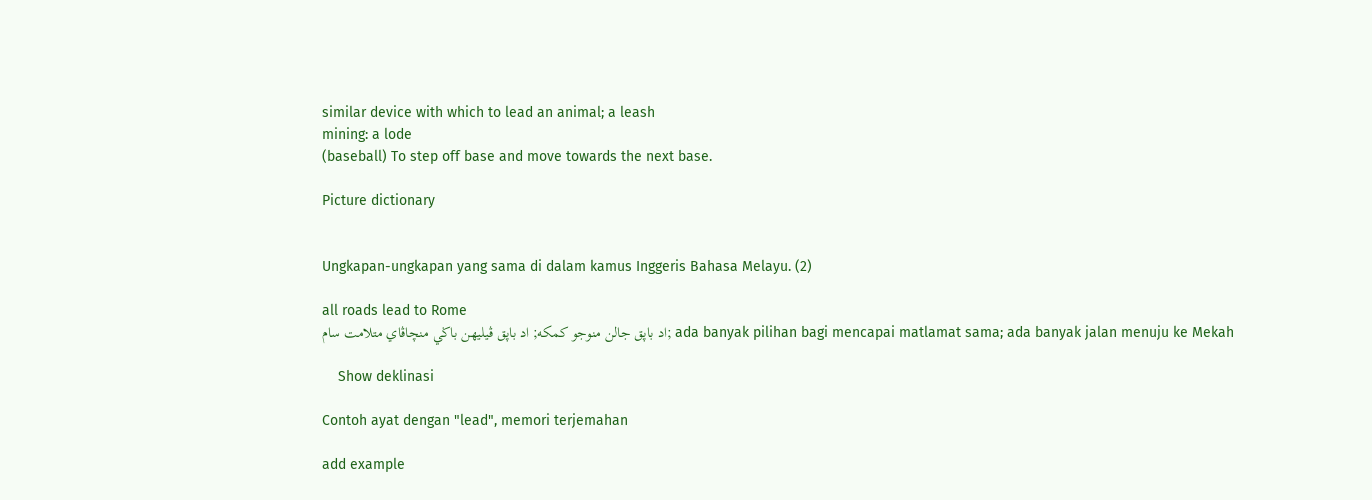similar device with which to lead an animal; a leash
mining: a lode
(baseball) To step off base and move towards the next base.

Picture dictionary


Ungkapan-ungkapan yang sama di dalam kamus Inggeris Bahasa Melayu. (2)

all roads lead to Rome
اد باڽق جالن منوجو کمکه; اد باڽق ڤيليهن باݢي منچاڤاي متلامت سام; ada banyak pilihan bagi mencapai matlamat sama; ada banyak jalan menuju ke Mekah

    Show deklinasi

Contoh ayat dengan "lead", memori terjemahan

add example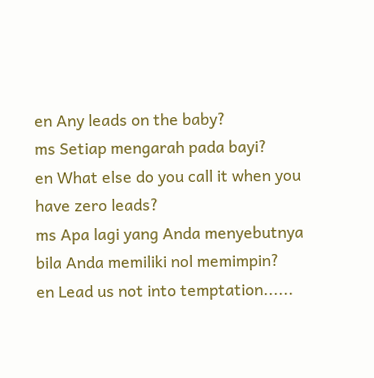en Any leads on the baby?
ms Setiap mengarah pada bayi?
en What else do you call it when you have zero leads?
ms Apa lagi yang Anda menyebutnya bila Anda memiliki nol memimpin?
en Lead us not into temptation......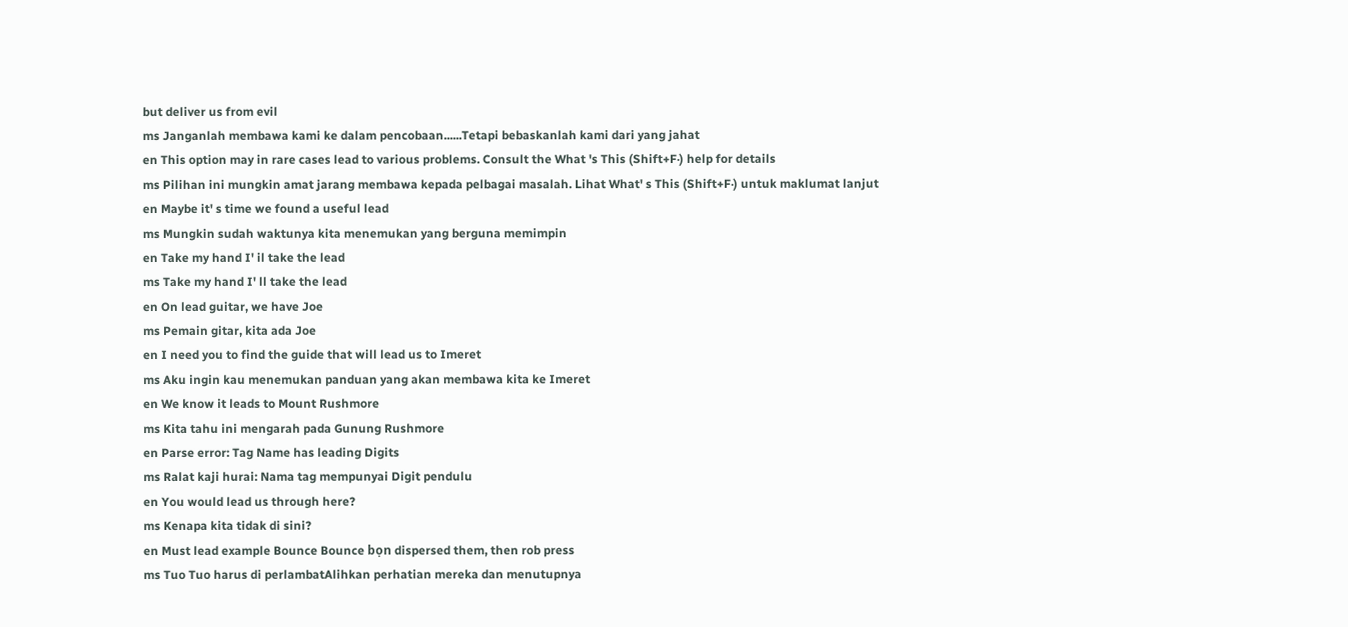but deliver us from evil
ms Janganlah membawa kami ke dalam pencobaan......Tetapi bebaskanlah kami dari yang jahat
en This option may in rare cases lead to various problems. Consult the What 's This (Shift+F‧) help for details
ms Pilihan ini mungkin amat jarang membawa kepada pelbagai masalah. Lihat What' s This (Shift+F‧) untuk maklumat lanjut
en Maybe it' s time we found a useful lead
ms Mungkin sudah waktunya kita menemukan yang berguna memimpin
en Take my hand I' il take the lead
ms Take my hand I' ll take the lead
en On lead guitar, we have Joe
ms Pemain gitar, kita ada Joe
en I need you to find the guide that will lead us to Imeret
ms Aku ingin kau menemukan panduan yang akan membawa kita ke Imeret
en We know it leads to Mount Rushmore
ms Kita tahu ini mengarah pada Gunung Rushmore
en Parse error: Tag Name has leading Digits
ms Ralat kaji hurai: Nama tag mempunyai Digit pendulu
en You would lead us through here?
ms Kenapa kita tidak di sini?
en Must lead example Bounce Bounce bọn dispersed them, then rob press
ms Tuo Tuo harus di perlambatAlihkan perhatian mereka dan menutupnya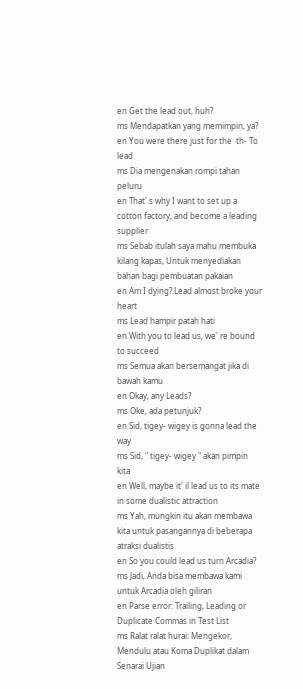en Get the lead out, huh?
ms Mendapatkan yang memimpin, ya?
en You were there just for the ‧th- To lead
ms Dia mengenakan rompi tahan peluru
en That' s why I want to set up a cotton factory, and become a leading supplier
ms Sebab itulah saya mahu membuka kilang kapas, Untuk menyediakan bahan bagi pembuatan pakaian
en Am I dying?.Lead almost broke your heart
ms Lead hampir patah hati
en With you to lead us, we' re bound to succeed
ms Semua akan bersemangat jika di bawah kamu
en Okay, any Leads?
ms Oke, ada petunjuk?
en Sid, tigey- wigey is gonna lead the way
ms Sid, " tigey- wigey " akan pimpin kita
en Well, maybe it' il lead us to its mate in some dualistic attraction
ms Yah, mungkin itu akan membawa kita untuk pasangannya di beberapa atraksi dualistis
en So you could lead us turn Arcadia?
ms Jadi, Anda bisa membawa kami untuk Arcadia oleh giliran
en Parse error: Trailing, Leading or Duplicate Commas in Test List
ms Ralat ralat hurai: Mengekor, Mendulu atau Koma Duplikat dalam Senarai Ujian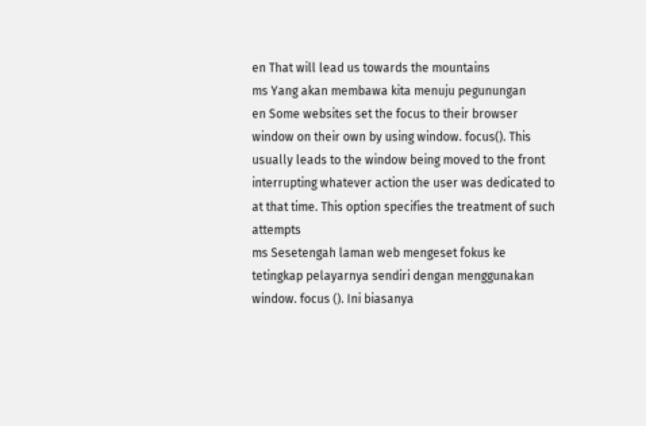en That will lead us towards the mountains
ms Yang akan membawa kita menuju pegunungan
en Some websites set the focus to their browser window on their own by using window. focus(). This usually leads to the window being moved to the front interrupting whatever action the user was dedicated to at that time. This option specifies the treatment of such attempts
ms Sesetengah laman web mengeset fokus ke tetingkap pelayarnya sendiri dengan menggunakan window. focus (). Ini biasanya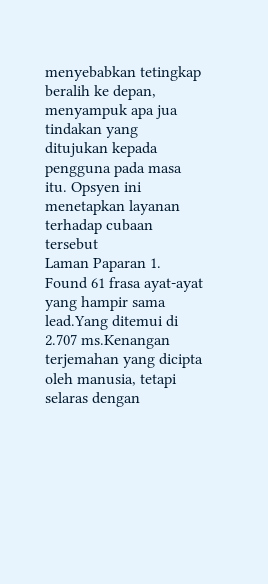menyebabkan tetingkap beralih ke depan, menyampuk apa jua tindakan yang ditujukan kepada pengguna pada masa itu. Opsyen ini menetapkan layanan terhadap cubaan tersebut
Laman Paparan 1. Found 61 frasa ayat-ayat yang hampir sama lead.Yang ditemui di 2.707 ms.Kenangan terjemahan yang dicipta oleh manusia, tetapi selaras dengan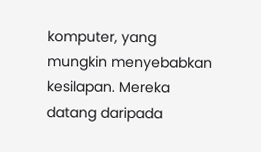komputer, yang mungkin menyebabkan kesilapan. Mereka datang daripada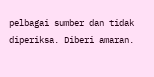pelbagai sumber dan tidak diperiksa. Diberi amaran.